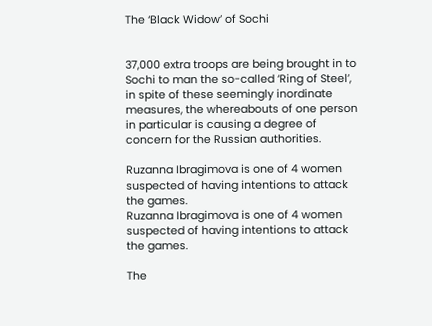The ‘Black Widow’ of Sochi


37,000 extra troops are being brought in to Sochi to man the so-called ‘Ring of Steel’, in spite of these seemingly inordinate measures, the whereabouts of one person in particular is causing a degree of concern for the Russian authorities.

Ruzanna Ibragimova is one of 4 women suspected of having intentions to attack the games.
Ruzanna Ibragimova is one of 4 women suspected of having intentions to attack the games.

The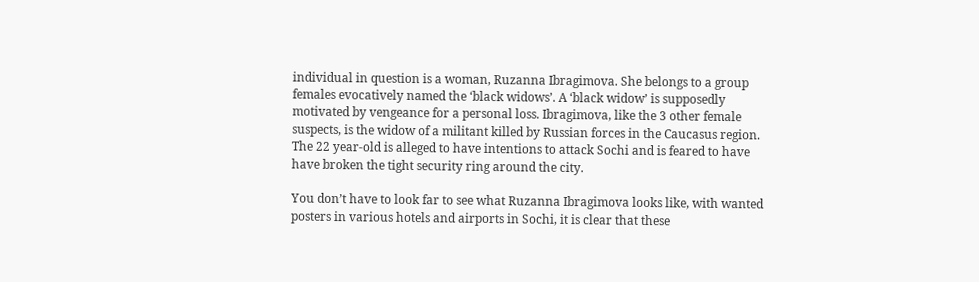individual in question is a woman, Ruzanna Ibragimova. She belongs to a group females evocatively named the ‘black widows’. A ‘black widow’ is supposedly motivated by vengeance for a personal loss. Ibragimova, like the 3 other female suspects, is the widow of a militant killed by Russian forces in the Caucasus region. The 22 year-old is alleged to have intentions to attack Sochi and is feared to have have broken the tight security ring around the city.

You don’t have to look far to see what Ruzanna Ibragimova looks like, with wanted posters in various hotels and airports in Sochi, it is clear that these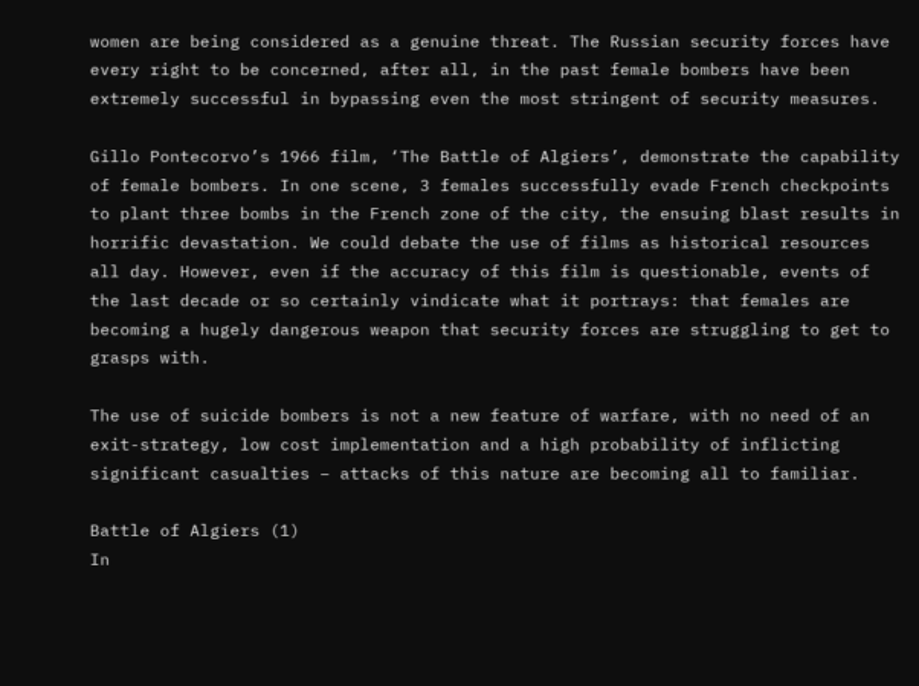women are being considered as a genuine threat. The Russian security forces have every right to be concerned, after all, in the past female bombers have been extremely successful in bypassing even the most stringent of security measures.

Gillo Pontecorvo’s 1966 film, ‘The Battle of Algiers’, demonstrate the capability of female bombers. In one scene, 3 females successfully evade French checkpoints to plant three bombs in the French zone of the city, the ensuing blast results in horrific devastation. We could debate the use of films as historical resources all day. However, even if the accuracy of this film is questionable, events of the last decade or so certainly vindicate what it portrays: that females are becoming a hugely dangerous weapon that security forces are struggling to get to grasps with.

The use of suicide bombers is not a new feature of warfare, with no need of an exit-strategy, low cost implementation and a high probability of inflicting significant casualties – attacks of this nature are becoming all to familiar.

Battle of Algiers (1)
In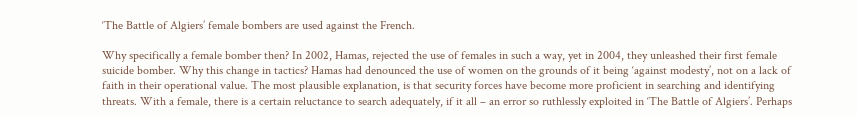‘The Battle of Algiers’ female bombers are used against the French.

Why specifically a female bomber then? In 2002, Hamas, rejected the use of females in such a way, yet in 2004, they unleashed their first female suicide bomber. Why this change in tactics? Hamas had denounced the use of women on the grounds of it being ‘against modesty’, not on a lack of faith in their operational value. The most plausible explanation, is that security forces have become more proficient in searching and identifying threats. With a female, there is a certain reluctance to search adequately, if it all – an error so ruthlessly exploited in ‘The Battle of Algiers’. Perhaps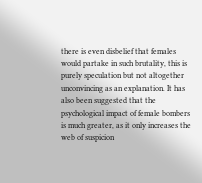there is even disbelief that females would partake in such brutality, this is purely speculation but not altogether unconvincing as an explanation. It has also been suggested that the psychological impact of female bombers is much greater, as it only increases the web of suspicion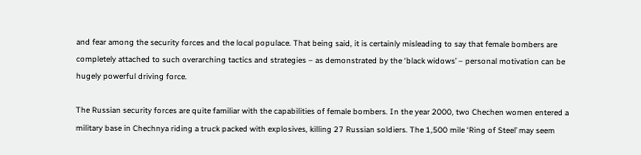and fear among the security forces and the local populace. That being said, it is certainly misleading to say that female bombers are completely attached to such overarching tactics and strategies – as demonstrated by the ‘black widows’ – personal motivation can be hugely powerful driving force.

The Russian security forces are quite familiar with the capabilities of female bombers. In the year 2000, two Chechen women entered a military base in Chechnya riding a truck packed with explosives, killing 27 Russian soldiers. The 1,500 mile ‘Ring of Steel’ may seem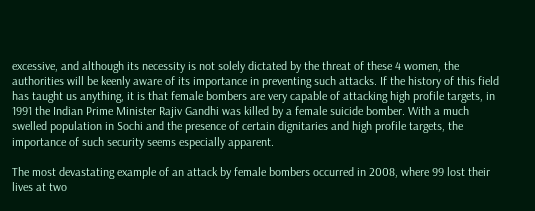excessive, and although its necessity is not solely dictated by the threat of these 4 women, the authorities will be keenly aware of its importance in preventing such attacks. If the history of this field has taught us anything, it is that female bombers are very capable of attacking high profile targets, in 1991 the Indian Prime Minister Rajiv Gandhi was killed by a female suicide bomber. With a much swelled population in Sochi and the presence of certain dignitaries and high profile targets, the importance of such security seems especially apparent.

The most devastating example of an attack by female bombers occurred in 2008, where 99 lost their lives at two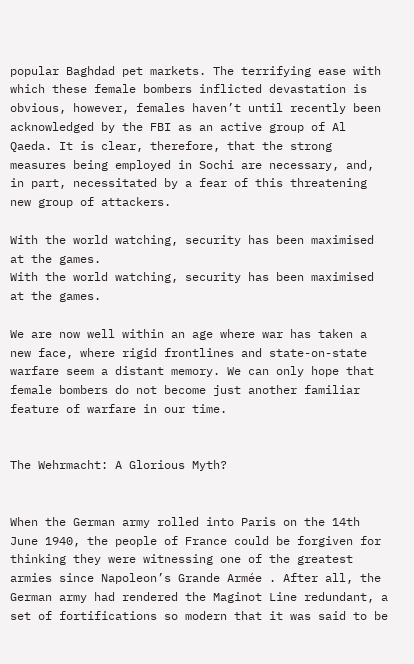popular Baghdad pet markets. The terrifying ease with which these female bombers inflicted devastation is obvious, however, females haven’t until recently been acknowledged by the FBI as an active group of Al Qaeda. It is clear, therefore, that the strong measures being employed in Sochi are necessary, and, in part, necessitated by a fear of this threatening new group of attackers.

With the world watching, security has been maximised at the games.
With the world watching, security has been maximised at the games.

We are now well within an age where war has taken a new face, where rigid frontlines and state-on-state warfare seem a distant memory. We can only hope that female bombers do not become just another familiar feature of warfare in our time.


The Wehrmacht: A Glorious Myth?


When the German army rolled into Paris on the 14th June 1940, the people of France could be forgiven for thinking they were witnessing one of the greatest armies since Napoleon’s Grande Armée . After all, the German army had rendered the Maginot Line redundant, a set of fortifications so modern that it was said to be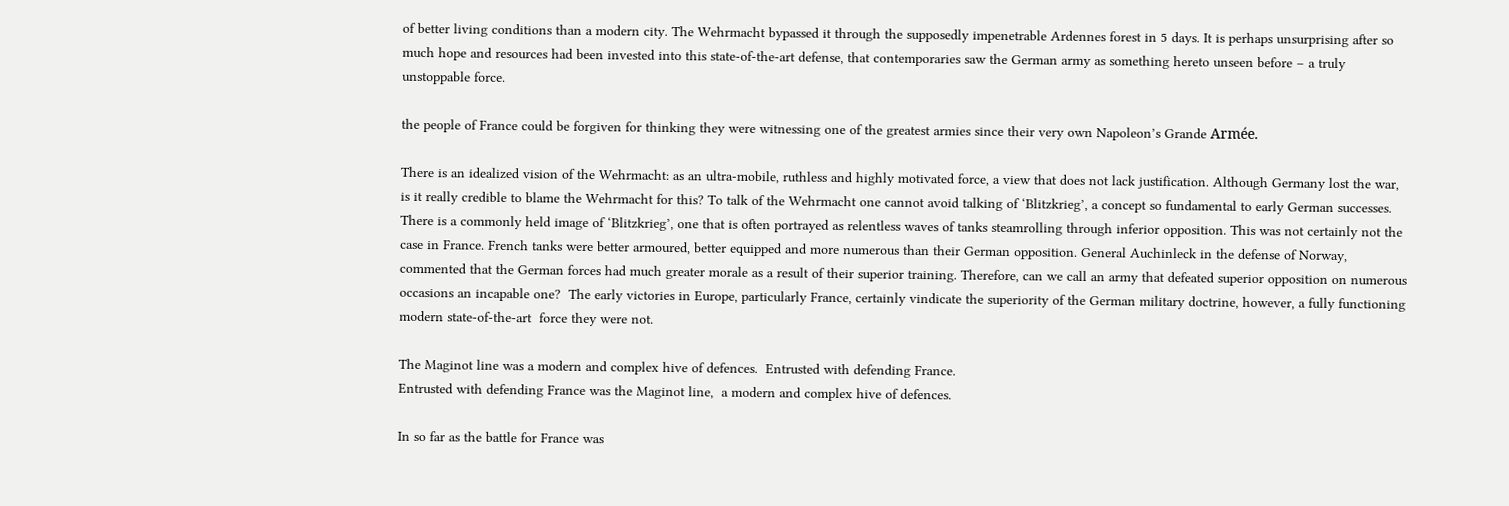of better living conditions than a modern city. The Wehrmacht bypassed it through the supposedly impenetrable Ardennes forest in 5 days. It is perhaps unsurprising after so much hope and resources had been invested into this state-of-the-art defense, that contemporaries saw the German army as something hereto unseen before – a truly unstoppable force.

the people of France could be forgiven for thinking they were witnessing one of the greatest armies since their very own Napoleon’s Grande Armée.

There is an idealized vision of the Wehrmacht: as an ultra-mobile, ruthless and highly motivated force, a view that does not lack justification. Although Germany lost the war, is it really credible to blame the Wehrmacht for this? To talk of the Wehrmacht one cannot avoid talking of ‘Blitzkrieg’, a concept so fundamental to early German successes. There is a commonly held image of ‘Blitzkrieg’, one that is often portrayed as relentless waves of tanks steamrolling through inferior opposition. This was not certainly not the case in France. French tanks were better armoured, better equipped and more numerous than their German opposition. General Auchinleck in the defense of Norway, commented that the German forces had much greater morale as a result of their superior training. Therefore, can we call an army that defeated superior opposition on numerous occasions an incapable one?  The early victories in Europe, particularly France, certainly vindicate the superiority of the German military doctrine, however, a fully functioning modern state-of-the-art  force they were not.

The Maginot line was a modern and complex hive of defences.  Entrusted with defending France.
Entrusted with defending France was the Maginot line,  a modern and complex hive of defences.

In so far as the battle for France was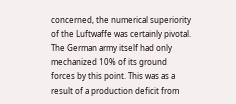concerned, the numerical superiority of the Luftwaffe was certainly pivotal. The German army itself had only mechanized 10% of its ground forces by this point. This was as a result of a production deficit from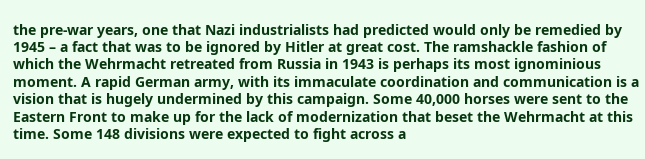the pre-war years, one that Nazi industrialists had predicted would only be remedied by 1945 – a fact that was to be ignored by Hitler at great cost. The ramshackle fashion of which the Wehrmacht retreated from Russia in 1943 is perhaps its most ignominious moment. A rapid German army, with its immaculate coordination and communication is a vision that is hugely undermined by this campaign. Some 40,000 horses were sent to the Eastern Front to make up for the lack of modernization that beset the Wehrmacht at this time. Some 148 divisions were expected to fight across a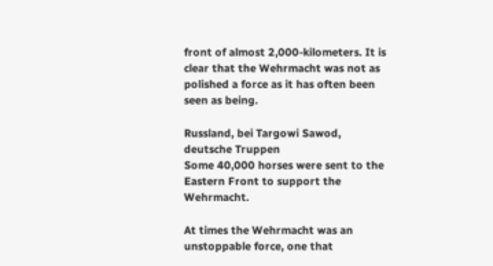front of almost 2,000-kilometers. It is clear that the Wehrmacht was not as polished a force as it has often been seen as being.

Russland, bei Targowi Sawod, deutsche Truppen
Some 40,000 horses were sent to the Eastern Front to support the Wehrmacht.

At times the Wehrmacht was an unstoppable force, one that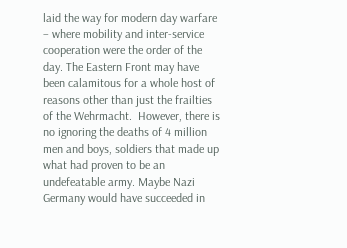laid the way for modern day warfare – where mobility and inter-service cooperation were the order of the day. The Eastern Front may have been calamitous for a whole host of reasons other than just the frailties of the Wehrmacht.  However, there is no ignoring the deaths of 4 million men and boys, soldiers that made up what had proven to be an undefeatable army. Maybe Nazi Germany would have succeeded in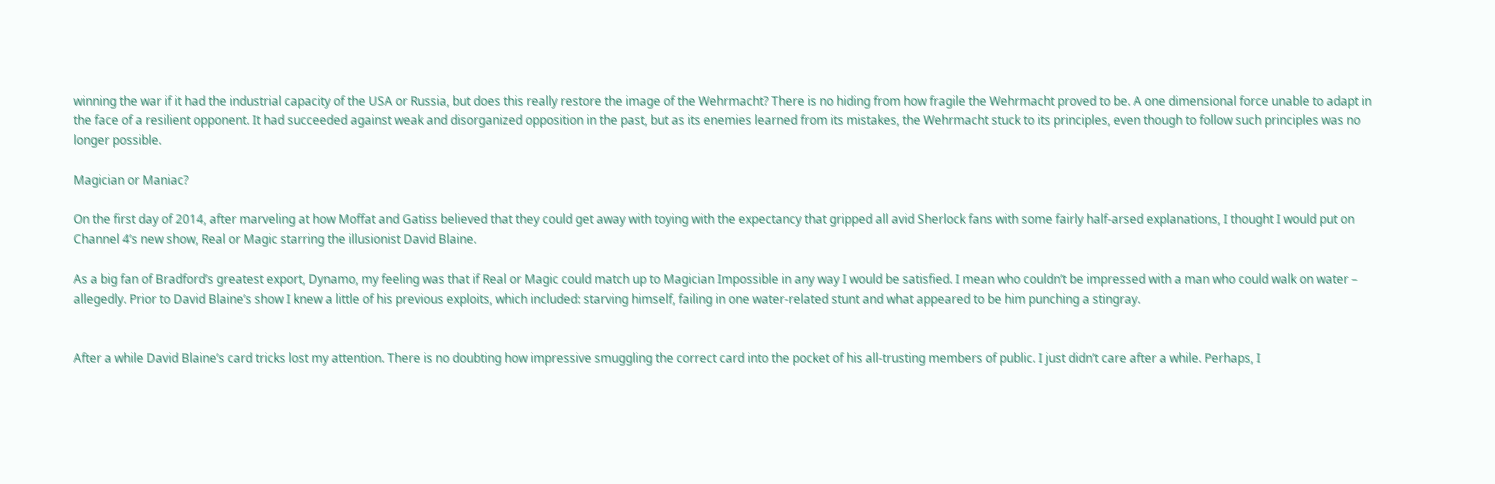winning the war if it had the industrial capacity of the USA or Russia, but does this really restore the image of the Wehrmacht? There is no hiding from how fragile the Wehrmacht proved to be. A one dimensional force unable to adapt in the face of a resilient opponent. It had succeeded against weak and disorganized opposition in the past, but as its enemies learned from its mistakes, the Wehrmacht stuck to its principles, even though to follow such principles was no longer possible.

Magician or Maniac?

On the first day of 2014, after marveling at how Moffat and Gatiss believed that they could get away with toying with the expectancy that gripped all avid Sherlock fans with some fairly half-arsed explanations, I thought I would put on Channel 4’s new show, Real or Magic starring the illusionist David Blaine.

As a big fan of Bradford’s greatest export, Dynamo, my feeling was that if Real or Magic could match up to Magician Impossible in any way I would be satisfied. I mean who couldn’t be impressed with a man who could walk on water – allegedly. Prior to David Blaine’s show I knew a little of his previous exploits, which included: starving himself, failing in one water-related stunt and what appeared to be him punching a stingray.


After a while David Blaine’s card tricks lost my attention. There is no doubting how impressive smuggling the correct card into the pocket of his all-trusting members of public. I just didn’t care after a while. Perhaps, I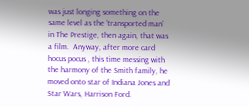was just longing something on the same level as the ‘transported man’ in The Prestige, then again, that was a film.  Anyway, after more card hocus pocus , this time messing with the harmony of the Smith family, he moved onto star of Indiana Jones and Star Wars, Harrison Ford.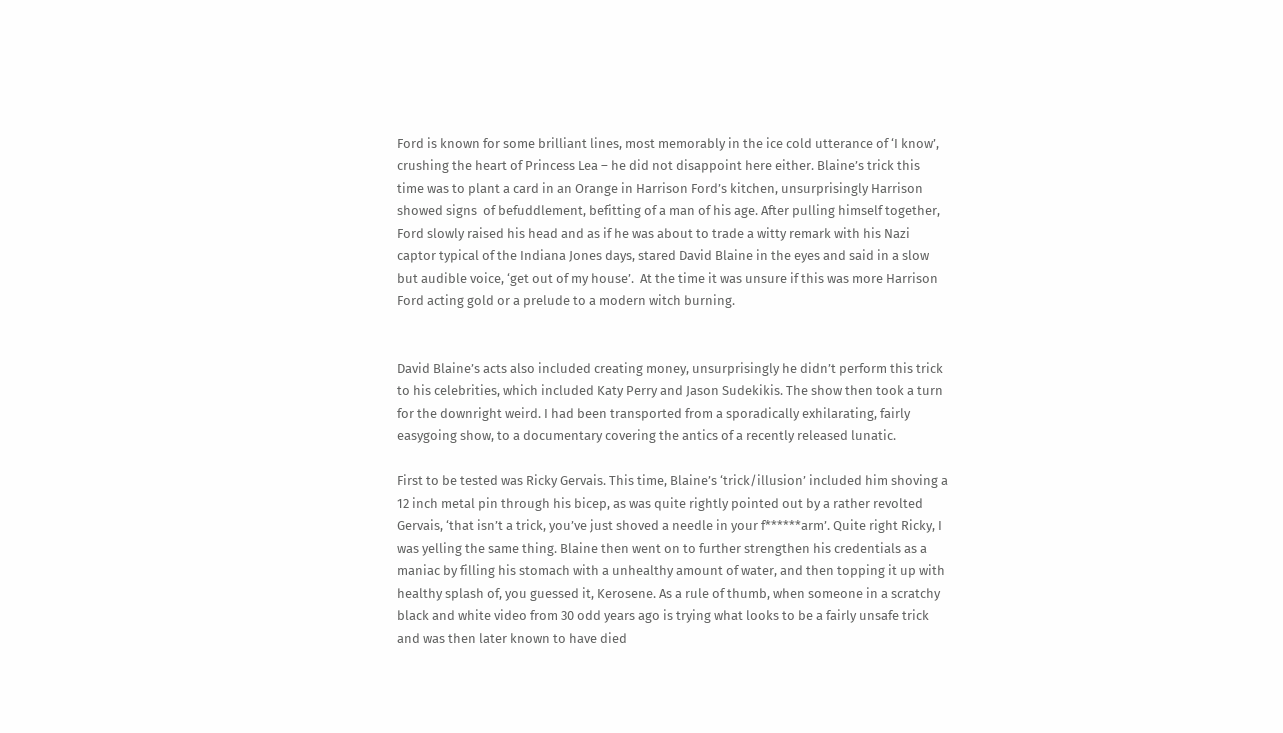Ford is known for some brilliant lines, most memorably in the ice cold utterance of ‘I know’, crushing the heart of Princess Lea – he did not disappoint here either. Blaine’s trick this time was to plant a card in an Orange in Harrison Ford’s kitchen, unsurprisingly Harrison showed signs  of befuddlement, befitting of a man of his age. After pulling himself together, Ford slowly raised his head and as if he was about to trade a witty remark with his Nazi captor typical of the Indiana Jones days, stared David Blaine in the eyes and said in a slow but audible voice, ‘get out of my house’.  At the time it was unsure if this was more Harrison Ford acting gold or a prelude to a modern witch burning.


David Blaine’s acts also included creating money, unsurprisingly he didn’t perform this trick to his celebrities, which included Katy Perry and Jason Sudekikis. The show then took a turn for the downright weird. I had been transported from a sporadically exhilarating, fairly easygoing show, to a documentary covering the antics of a recently released lunatic.

First to be tested was Ricky Gervais. This time, Blaine’s ‘trick/illusion’ included him shoving a 12 inch metal pin through his bicep, as was quite rightly pointed out by a rather revolted Gervais, ‘that isn’t a trick, you’ve just shoved a needle in your f******arm’. Quite right Ricky, I was yelling the same thing. Blaine then went on to further strengthen his credentials as a maniac by filling his stomach with a unhealthy amount of water, and then topping it up with healthy splash of, you guessed it, Kerosene. As a rule of thumb, when someone in a scratchy black and white video from 30 odd years ago is trying what looks to be a fairly unsafe trick and was then later known to have died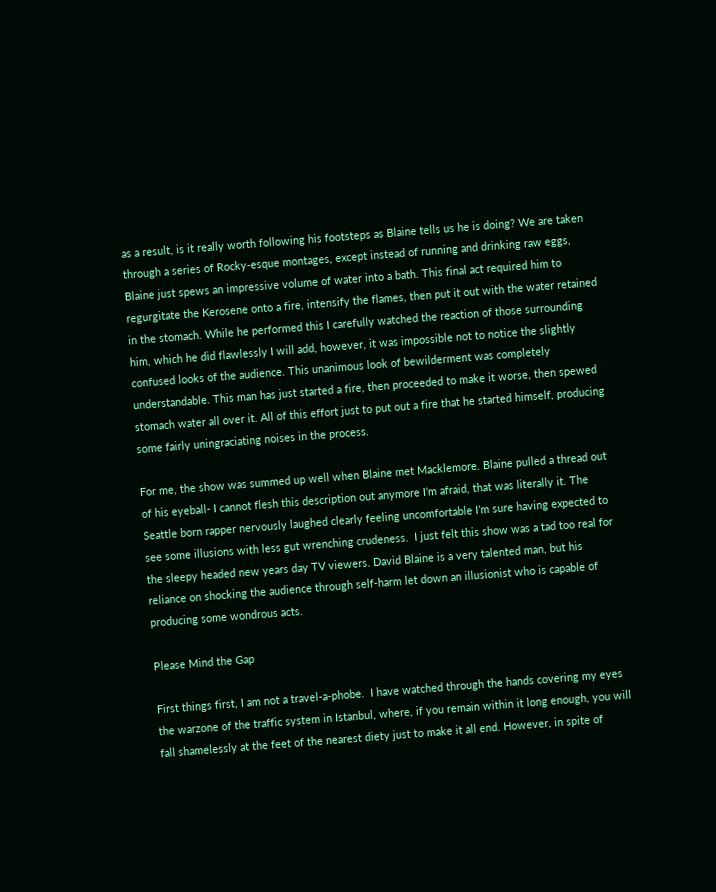as a result, is it really worth following his footsteps as Blaine tells us he is doing? We are taken through a series of Rocky-esque montages, except instead of running and drinking raw eggs, Blaine just spews an impressive volume of water into a bath. This final act required him to regurgitate the Kerosene onto a fire, intensify the flames, then put it out with the water retained in the stomach. While he performed this I carefully watched the reaction of those surrounding him, which he did flawlessly I will add, however, it was impossible not to notice the slightly confused looks of the audience. This unanimous look of bewilderment was completely understandable. This man has just started a fire, then proceeded to make it worse, then spewed stomach water all over it. All of this effort just to put out a fire that he started himself, producing some fairly uningraciating noises in the process.

For me, the show was summed up well when Blaine met Macklemore. Blaine pulled a thread out of his eyeball- I cannot flesh this description out anymore I’m afraid, that was literally it. The Seattle born rapper nervously laughed clearly feeling uncomfortable I’m sure having expected to see some illusions with less gut wrenching crudeness.  I just felt this show was a tad too real for the sleepy headed new years day TV viewers. David Blaine is a very talented man, but his reliance on shocking the audience through self-harm let down an illusionist who is capable of producing some wondrous acts.

Please Mind the Gap

First things first, I am not a travel-a-phobe.  I have watched through the hands covering my eyes the warzone of the traffic system in Istanbul, where, if you remain within it long enough, you will fall shamelessly at the feet of the nearest diety just to make it all end. However, in spite of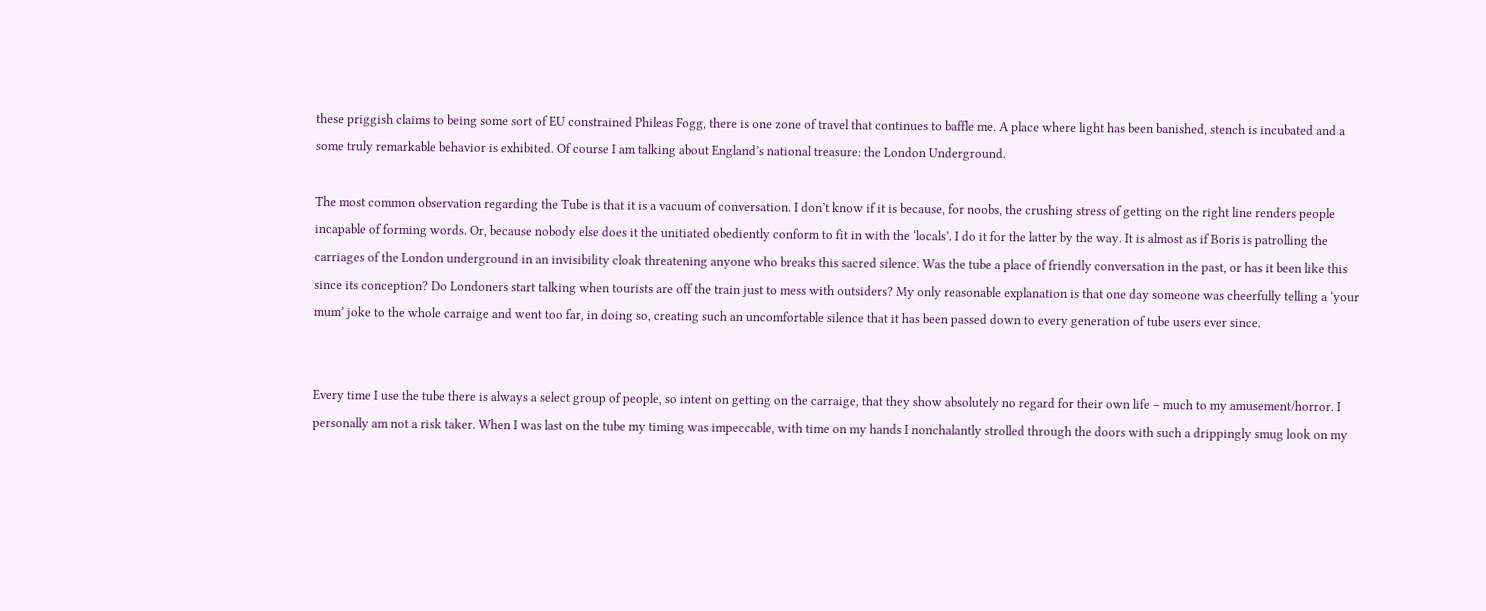these priggish claims to being some sort of EU constrained Phileas Fogg, there is one zone of travel that continues to baffle me. A place where light has been banished, stench is incubated and a some truly remarkable behavior is exhibited. Of course I am talking about England’s national treasure: the London Underground.

The most common observation regarding the Tube is that it is a vacuum of conversation. I don’t know if it is because, for noobs, the crushing stress of getting on the right line renders people incapable of forming words. Or, because nobody else does it the unitiated obediently conform to fit in with the ‘locals’. I do it for the latter by the way. It is almost as if Boris is patrolling the carriages of the London underground in an invisibility cloak threatening anyone who breaks this sacred silence. Was the tube a place of friendly conversation in the past, or has it been like this since its conception? Do Londoners start talking when tourists are off the train just to mess with outsiders? My only reasonable explanation is that one day someone was cheerfully telling a ‘your mum’ joke to the whole carraige and went too far, in doing so, creating such an uncomfortable silence that it has been passed down to every generation of tube users ever since.


Every time I use the tube there is always a select group of people, so intent on getting on the carraige, that they show absolutely no regard for their own life – much to my amusement/horror. I personally am not a risk taker. When I was last on the tube my timing was impeccable, with time on my hands I nonchalantly strolled through the doors with such a drippingly smug look on my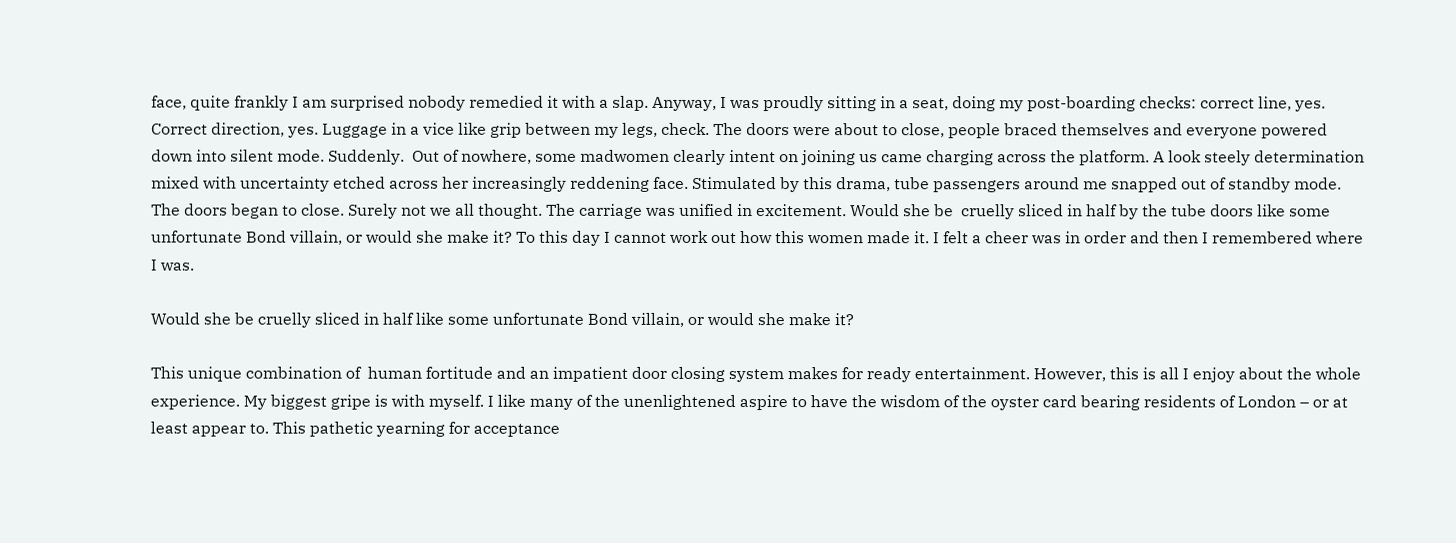face, quite frankly I am surprised nobody remedied it with a slap. Anyway, I was proudly sitting in a seat, doing my post-boarding checks: correct line, yes.  Correct direction, yes. Luggage in a vice like grip between my legs, check. The doors were about to close, people braced themselves and everyone powered down into silent mode. Suddenly.  Out of nowhere, some madwomen clearly intent on joining us came charging across the platform. A look steely determination mixed with uncertainty etched across her increasingly reddening face. Stimulated by this drama, tube passengers around me snapped out of standby mode. The doors began to close. Surely not we all thought. The carriage was unified in excitement. Would she be  cruelly sliced in half by the tube doors like some unfortunate Bond villain, or would she make it? To this day I cannot work out how this women made it. I felt a cheer was in order and then I remembered where I was.

Would she be cruelly sliced in half like some unfortunate Bond villain, or would she make it?

This unique combination of  human fortitude and an impatient door closing system makes for ready entertainment. However, this is all I enjoy about the whole experience. My biggest gripe is with myself. I like many of the unenlightened aspire to have the wisdom of the oyster card bearing residents of London – or at least appear to. This pathetic yearning for acceptance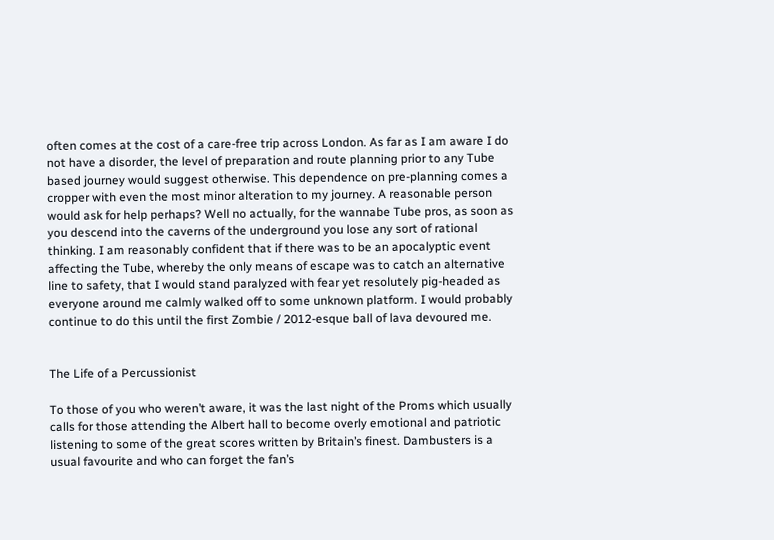often comes at the cost of a care-free trip across London. As far as I am aware I do not have a disorder, the level of preparation and route planning prior to any Tube based journey would suggest otherwise. This dependence on pre-planning comes a cropper with even the most minor alteration to my journey. A reasonable person would ask for help perhaps? Well no actually, for the wannabe Tube pros, as soon as you descend into the caverns of the underground you lose any sort of rational thinking. I am reasonably confident that if there was to be an apocalyptic event affecting the Tube, whereby the only means of escape was to catch an alternative line to safety, that I would stand paralyzed with fear yet resolutely pig-headed as everyone around me calmly walked off to some unknown platform. I would probably continue to do this until the first Zombie / 2012-esque ball of lava devoured me.


The Life of a Percussionist

To those of you who weren’t aware, it was the last night of the Proms which usually calls for those attending the Albert hall to become overly emotional and patriotic listening to some of the great scores written by Britain’s finest. Dambusters is a usual favourite and who can forget the fan’s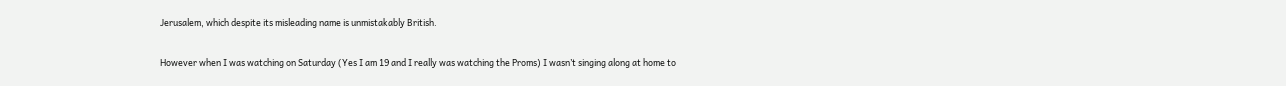Jerusalem, which despite its misleading name is unmistakably British.

However when I was watching on Saturday (Yes I am 19 and I really was watching the Proms) I wasn’t singing along at home to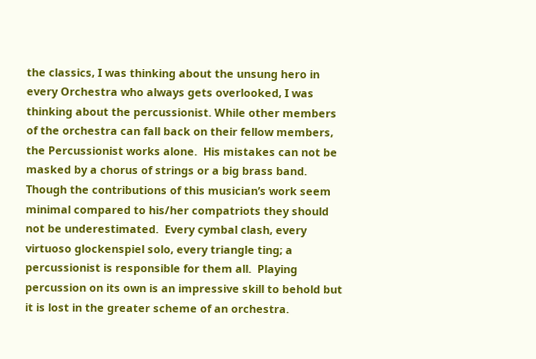the classics, I was thinking about the unsung hero in every Orchestra who always gets overlooked, I was thinking about the percussionist. While other members of the orchestra can fall back on their fellow members, the Percussionist works alone.  His mistakes can not be masked by a chorus of strings or a big brass band. Though the contributions of this musician’s work seem minimal compared to his/her compatriots they should not be underestimated.  Every cymbal clash, every virtuoso glockenspiel solo, every triangle ting; a percussionist is responsible for them all.  Playing percussion on its own is an impressive skill to behold but it is lost in the greater scheme of an orchestra.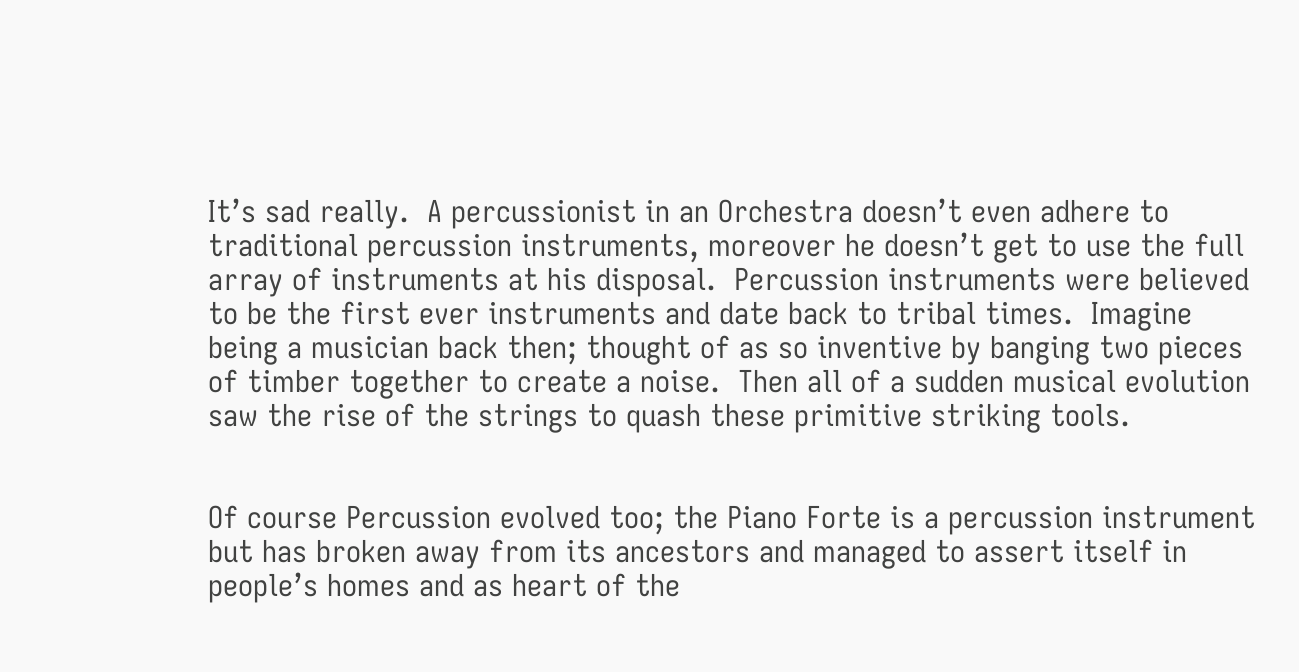It’s sad really.  A percussionist in an Orchestra doesn’t even adhere to traditional percussion instruments, moreover he doesn’t get to use the full array of instruments at his disposal.  Percussion instruments were believed to be the first ever instruments and date back to tribal times.  Imagine being a musician back then; thought of as so inventive by banging two pieces of timber together to create a noise.  Then all of a sudden musical evolution saw the rise of the strings to quash these primitive striking tools.


Of course Percussion evolved too; the Piano Forte is a percussion instrument but has broken away from its ancestors and managed to assert itself in people’s homes and as heart of the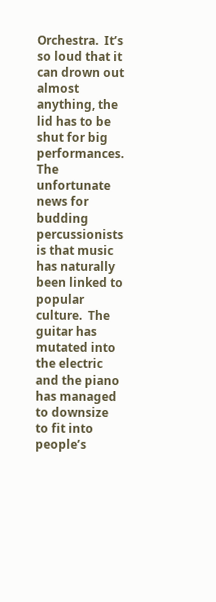Orchestra.  It’s so loud that it can drown out almost anything, the lid has to be shut for big performances.   The unfortunate news for budding percussionists is that music has naturally been linked to popular culture.  The guitar has mutated into the electric and the piano has managed to downsize to fit into people’s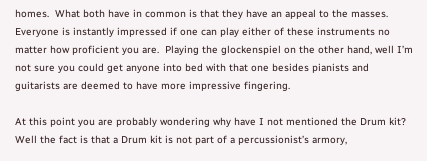homes.  What both have in common is that they have an appeal to the masses.  Everyone is instantly impressed if one can play either of these instruments no matter how proficient you are.  Playing the glockenspiel on the other hand, well I’m not sure you could get anyone into bed with that one besides pianists and guitarists are deemed to have more impressive fingering.

At this point you are probably wondering why have I not mentioned the Drum kit? Well the fact is that a Drum kit is not part of a percussionist’s armory,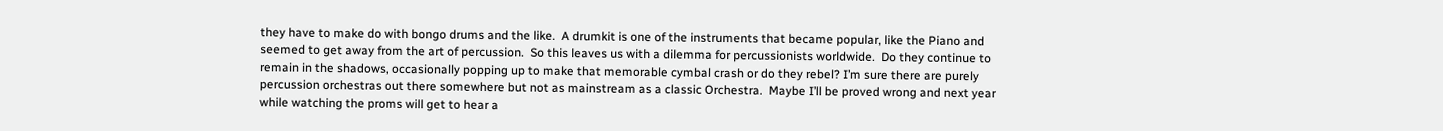they have to make do with bongo drums and the like.  A drumkit is one of the instruments that became popular, like the Piano and seemed to get away from the art of percussion.  So this leaves us with a dilemma for percussionists worldwide.  Do they continue to remain in the shadows, occasionally popping up to make that memorable cymbal crash or do they rebel? I’m sure there are purely percussion orchestras out there somewhere but not as mainstream as a classic Orchestra.  Maybe I’ll be proved wrong and next year while watching the proms will get to hear a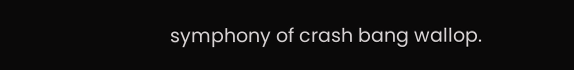symphony of crash bang wallop.